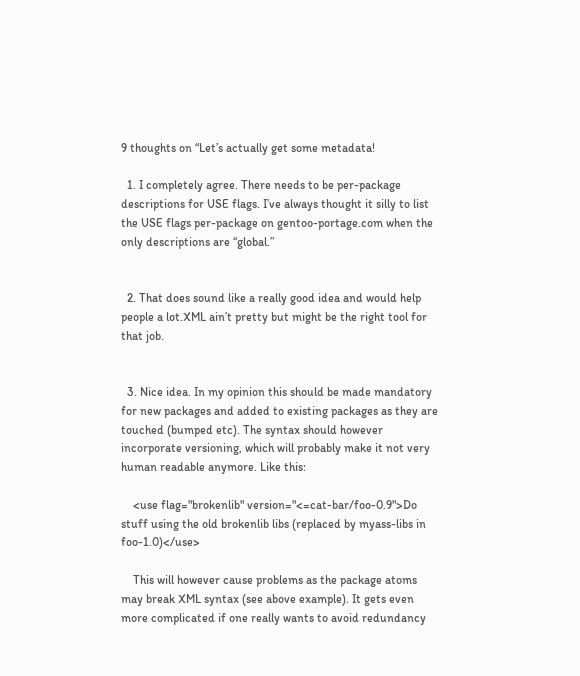9 thoughts on “Let’s actually get some metadata!

  1. I completely agree. There needs to be per-package descriptions for USE flags. I’ve always thought it silly to list the USE flags per-package on gentoo-portage.com when the only descriptions are “global.”


  2. That does sound like a really good idea and would help people a lot.XML ain’t pretty but might be the right tool for that job.


  3. Nice idea. In my opinion this should be made mandatory for new packages and added to existing packages as they are touched (bumped etc). The syntax should however incorporate versioning, which will probably make it not very human readable anymore. Like this:

    <use flag="brokenlib" version="<=cat-bar/foo-0.9">Do stuff using the old brokenlib libs (replaced by myass-libs in foo-1.0)</use>

    This will however cause problems as the package atoms may break XML syntax (see above example). It gets even more complicated if one really wants to avoid redundancy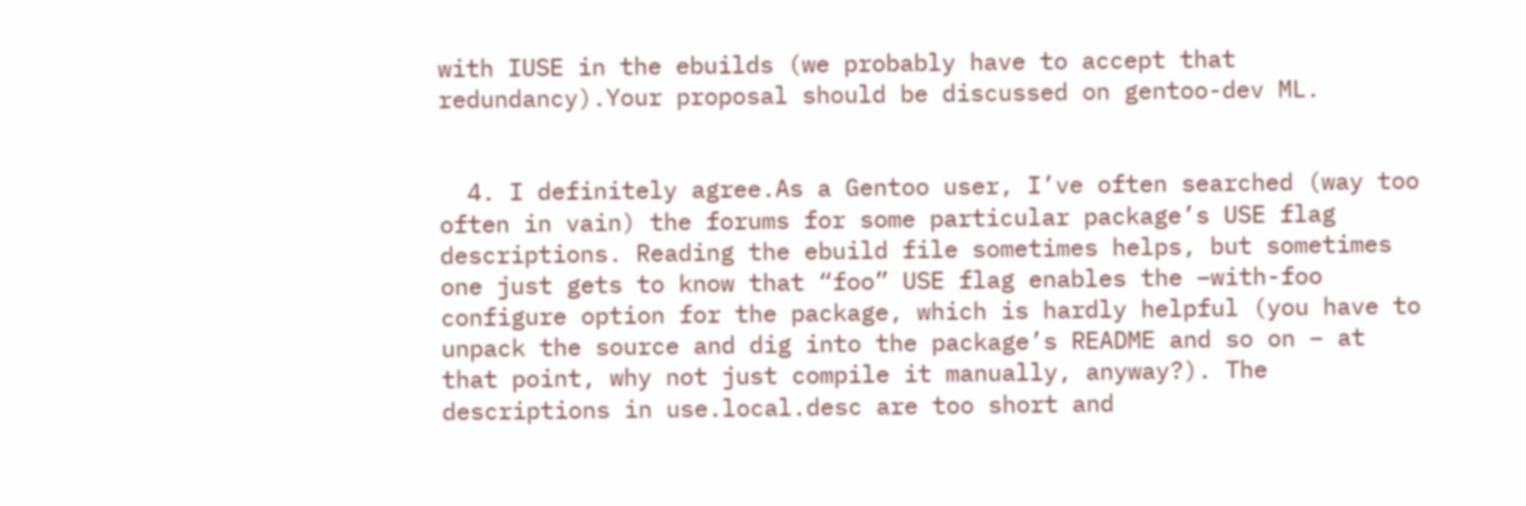with IUSE in the ebuilds (we probably have to accept that redundancy).Your proposal should be discussed on gentoo-dev ML.


  4. I definitely agree.As a Gentoo user, I’ve often searched (way too often in vain) the forums for some particular package’s USE flag descriptions. Reading the ebuild file sometimes helps, but sometimes one just gets to know that “foo” USE flag enables the –with-foo configure option for the package, which is hardly helpful (you have to unpack the source and dig into the package’s README and so on – at that point, why not just compile it manually, anyway?). The descriptions in use.local.desc are too short and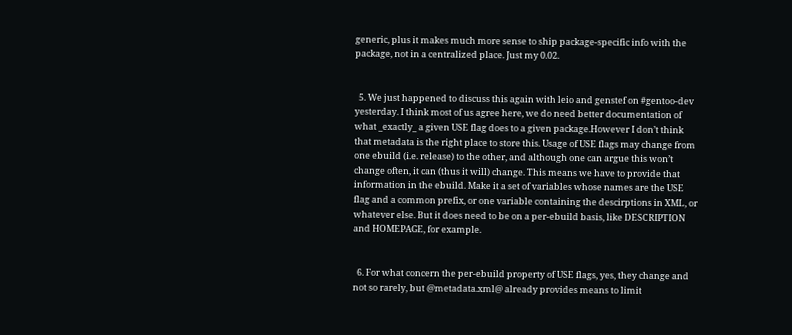generic, plus it makes much more sense to ship package-specific info with the package, not in a centralized place. Just my 0.02.


  5. We just happened to discuss this again with leio and genstef on #gentoo-dev yesterday. I think most of us agree here, we do need better documentation of what _exactly_ a given USE flag does to a given package.However I don’t think that metadata is the right place to store this. Usage of USE flags may change from one ebuild (i.e. release) to the other, and although one can argue this won’t change often, it can (thus it will) change. This means we have to provide that information in the ebuild. Make it a set of variables whose names are the USE flag and a common prefix, or one variable containing the descirptions in XML, or whatever else. But it does need to be on a per-ebuild basis, like DESCRIPTION and HOMEPAGE, for example.


  6. For what concern the per-ebuild property of USE flags, yes, they change and not so rarely, but @metadata.xml@ already provides means to limit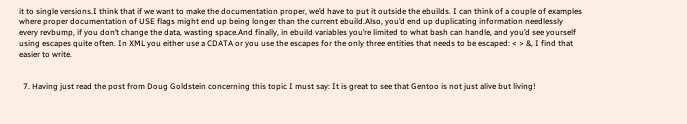it to single versions.I think that if we want to make the documentation proper, we’d have to put it outside the ebuilds. I can think of a couple of examples where proper documentation of USE flags might end up being longer than the current ebuild.Also, you’d end up duplicating information needlessly every revbump, if you don’t change the data, wasting space.And finally, in ebuild variables you’re limited to what bash can handle, and you’d see yourself using escapes quite often. In XML you either use a CDATA or you use the escapes for the only three entities that needs to be escaped: < > &, I find that easier to write.


  7. Having just read the post from Doug Goldstein concerning this topic I must say: It is great to see that Gentoo is not just alive but living!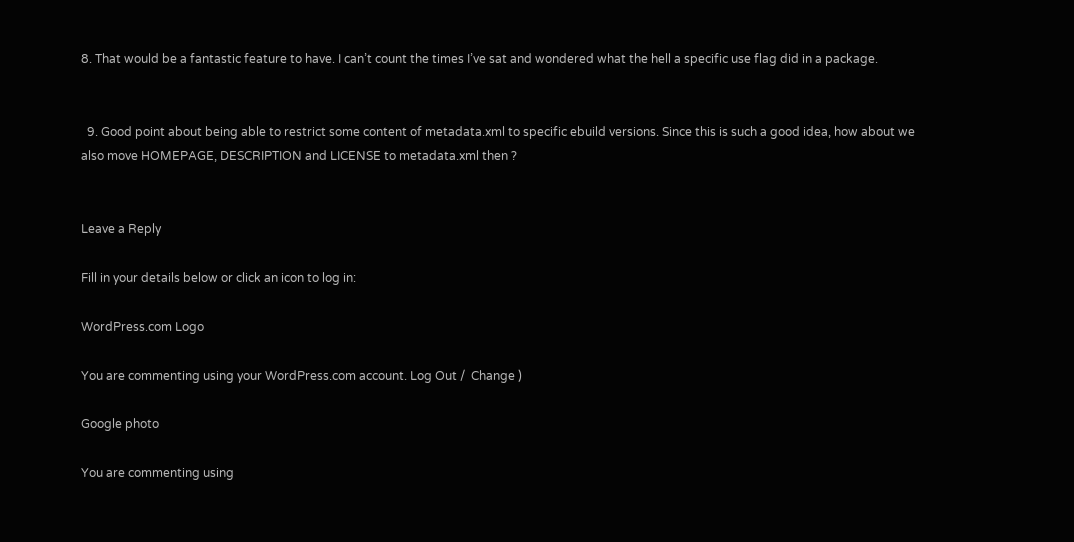8. That would be a fantastic feature to have. I can’t count the times I’ve sat and wondered what the hell a specific use flag did in a package.


  9. Good point about being able to restrict some content of metadata.xml to specific ebuild versions. Since this is such a good idea, how about we also move HOMEPAGE, DESCRIPTION and LICENSE to metadata.xml then ?


Leave a Reply

Fill in your details below or click an icon to log in:

WordPress.com Logo

You are commenting using your WordPress.com account. Log Out /  Change )

Google photo

You are commenting using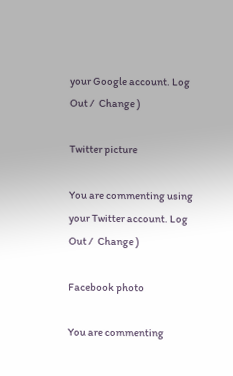your Google account. Log Out /  Change )

Twitter picture

You are commenting using your Twitter account. Log Out /  Change )

Facebook photo

You are commenting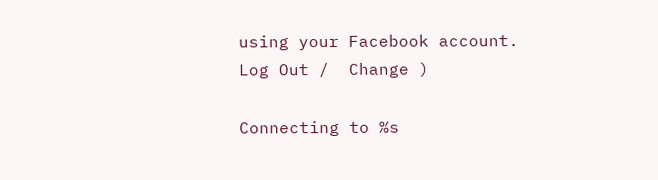using your Facebook account. Log Out /  Change )

Connecting to %s